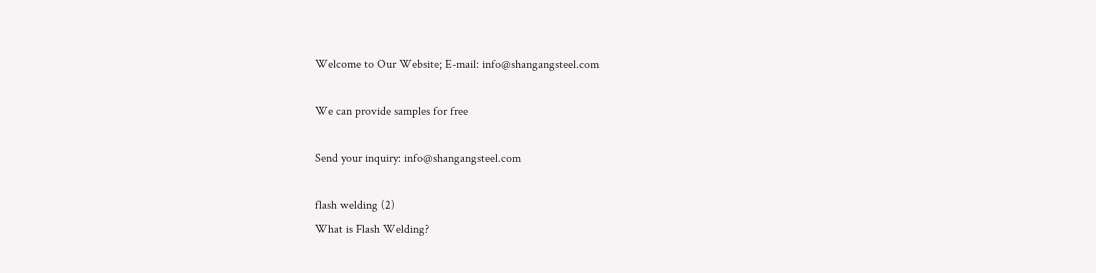Welcome to Our Website; E-mail: info@shangangsteel.com

We can provide samples for free

Send your inquiry: info@shangangsteel.com

flash welding (2)
What is Flash Welding?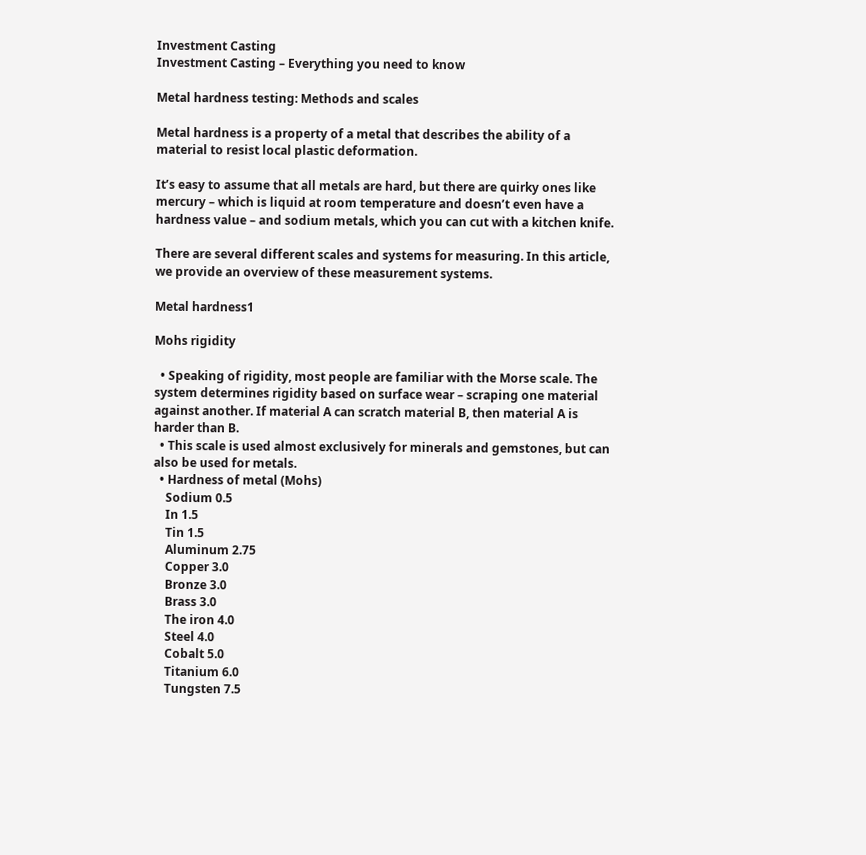Investment Casting
Investment Casting – Everything you need to know

Metal hardness testing: Methods and scales

Metal hardness is a property of a metal that describes the ability of a material to resist local plastic deformation.

It’s easy to assume that all metals are hard, but there are quirky ones like mercury – which is liquid at room temperature and doesn’t even have a hardness value – and sodium metals, which you can cut with a kitchen knife.

There are several different scales and systems for measuring. In this article, we provide an overview of these measurement systems.

Metal hardness1

Mohs rigidity

  • Speaking of rigidity, most people are familiar with the Morse scale. The system determines rigidity based on surface wear – scraping one material against another. If material A can scratch material B, then material A is harder than B.
  • This scale is used almost exclusively for minerals and gemstones, but can also be used for metals.
  • Hardness of metal (Mohs)
    Sodium 0.5
    In 1.5
    Tin 1.5
    Aluminum 2.75
    Copper 3.0
    Bronze 3.0
    Brass 3.0
    The iron 4.0
    Steel 4.0
    Cobalt 5.0
    Titanium 6.0
    Tungsten 7.5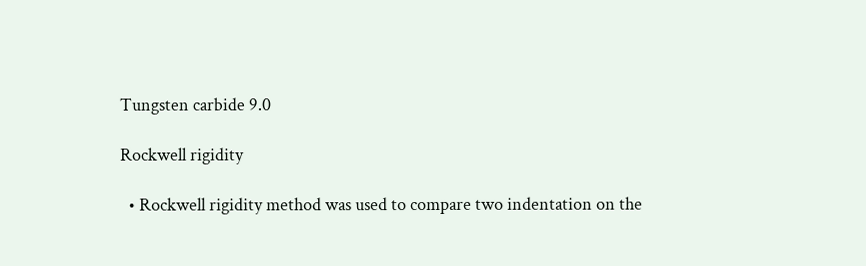Tungsten carbide 9.0

Rockwell rigidity

  • Rockwell rigidity method was used to compare two indentation on the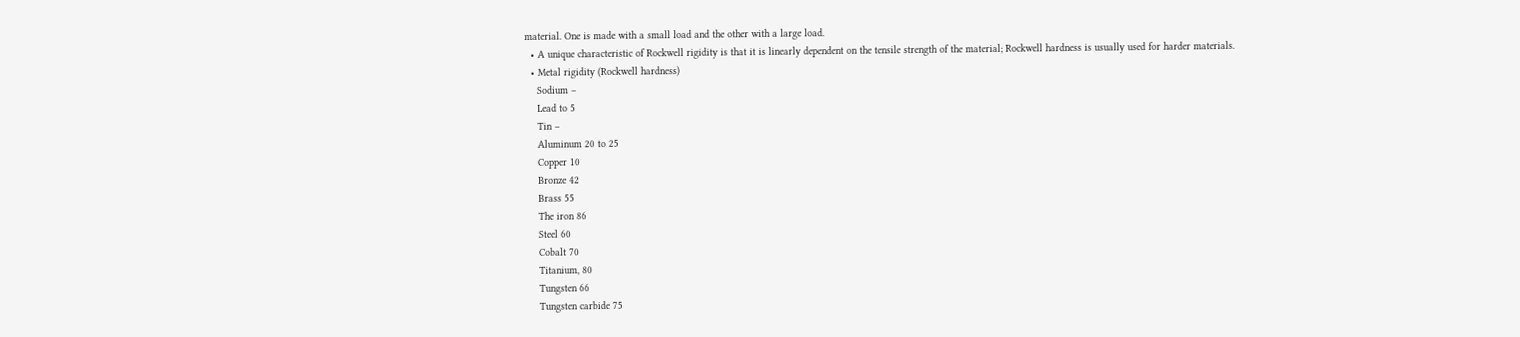material. One is made with a small load and the other with a large load.
  • A unique characteristic of Rockwell rigidity is that it is linearly dependent on the tensile strength of the material; Rockwell hardness is usually used for harder materials.
  • Metal rigidity (Rockwell hardness)
    Sodium –
    Lead to 5
    Tin –
    Aluminum 20 to 25
    Copper 10
    Bronze 42
    Brass 55
    The iron 86
    Steel 60
    Cobalt 70
    Titanium, 80
    Tungsten 66
    Tungsten carbide 75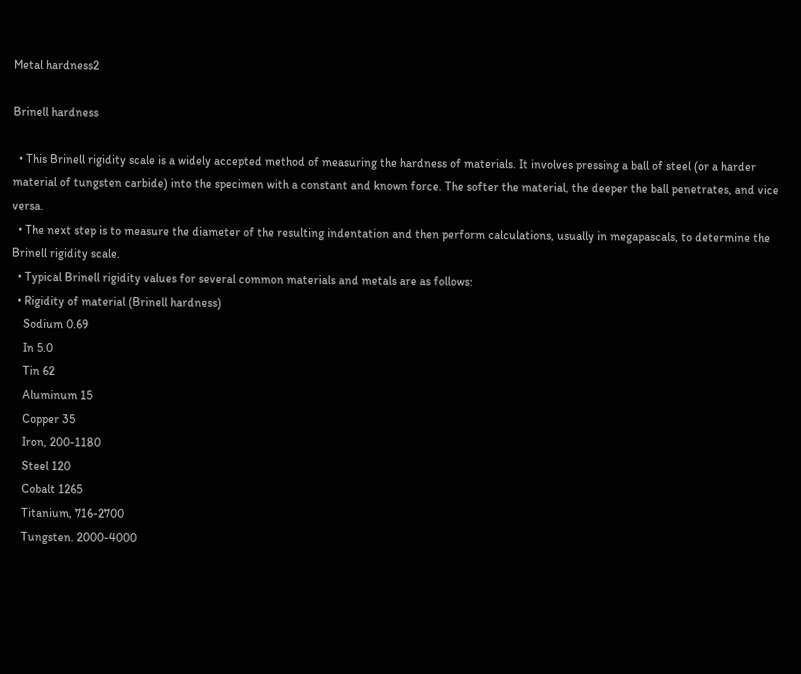Metal hardness2

Brinell hardness

  • This Brinell rigidity scale is a widely accepted method of measuring the hardness of materials. It involves pressing a ball of steel (or a harder material of tungsten carbide) into the specimen with a constant and known force. The softer the material, the deeper the ball penetrates, and vice versa.
  • The next step is to measure the diameter of the resulting indentation and then perform calculations, usually in megapascals, to determine the Brinell rigidity scale.
  • Typical Brinell rigidity values for several common materials and metals are as follows:
  • Rigidity of material (Brinell hardness)
    Sodium 0.69
    In 5.0
    Tin 62
    Aluminum 15
    Copper 35
    Iron, 200-1180
    Steel 120
    Cobalt 1265
    Titanium, 716-2700
    Tungsten. 2000-4000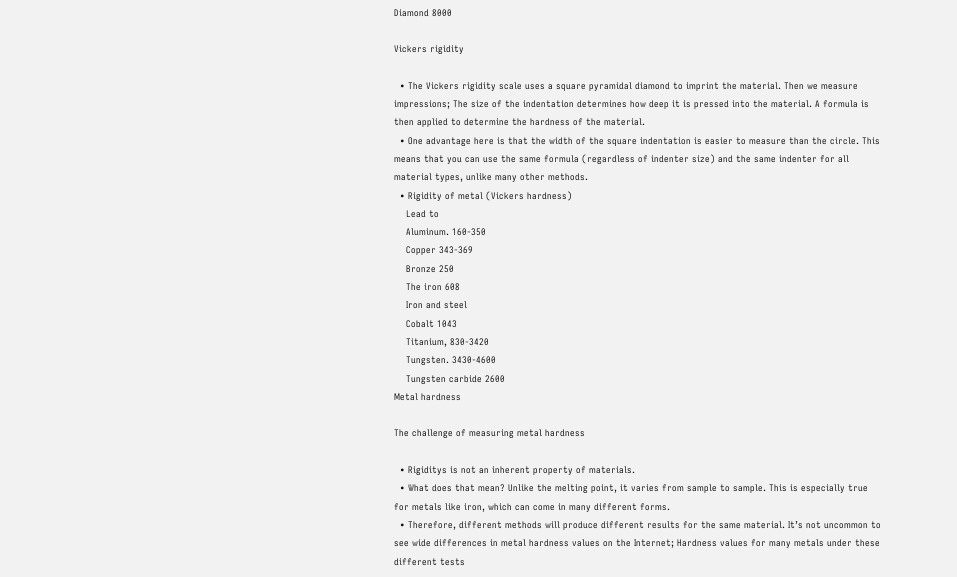Diamond 8000

Vickers rigidity

  • The Vickers rigidity scale uses a square pyramidal diamond to imprint the material. Then we measure impressions; The size of the indentation determines how deep it is pressed into the material. A formula is then applied to determine the hardness of the material.
  • One advantage here is that the width of the square indentation is easier to measure than the circle. This means that you can use the same formula (regardless of indenter size) and the same indenter for all material types, unlike many other methods.
  • Rigidity of metal (Vickers hardness)
    Lead to
    Aluminum. 160-350
    Copper 343-369
    Bronze 250
    The iron 608
    Iron and steel
    Cobalt 1043
    Titanium, 830-3420
    Tungsten. 3430-4600
    Tungsten carbide 2600
Metal hardness

The challenge of measuring metal hardness

  • Rigiditys is not an inherent property of materials.
  • What does that mean? Unlike the melting point, it varies from sample to sample. This is especially true for metals like iron, which can come in many different forms.
  • Therefore, different methods will produce different results for the same material. It’s not uncommon to see wide differences in metal hardness values on the Internet; Hardness values for many metals under these different tests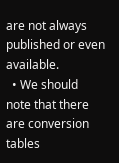are not always published or even available.
  • We should note that there are conversion tables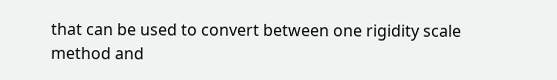that can be used to convert between one rigidity scale method and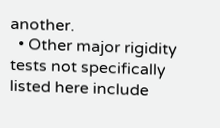another.
  • Other major rigidity tests not specifically listed here include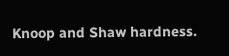Knoop and Shaw hardness.